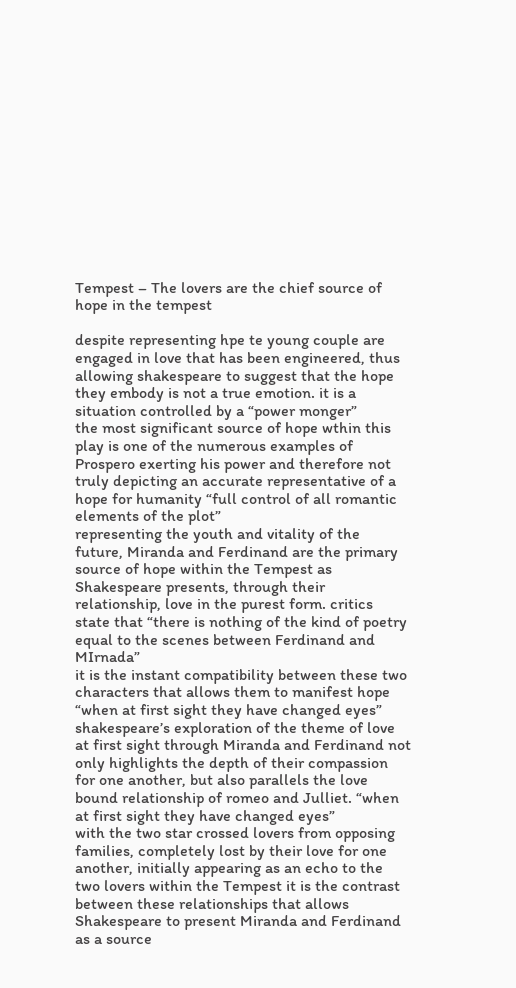Tempest – The lovers are the chief source of hope in the tempest

despite representing hpe te young couple are engaged in love that has been engineered, thus allowing shakespeare to suggest that the hope they embody is not a true emotion. it is a situation controlled by a “power monger”
the most significant source of hope wthin this play is one of the numerous examples of Prospero exerting his power and therefore not truly depicting an accurate representative of a hope for humanity “full control of all romantic elements of the plot”
representing the youth and vitality of the future, Miranda and Ferdinand are the primary source of hope within the Tempest as Shakespeare presents, through their relationship, love in the purest form. critics state that “there is nothing of the kind of poetry equal to the scenes between Ferdinand and MIrnada”
it is the instant compatibility between these two characters that allows them to manifest hope “when at first sight they have changed eyes”
shakespeare’s exploration of the theme of love at first sight through Miranda and Ferdinand not only highlights the depth of their compassion for one another, but also parallels the love bound relationship of romeo and Julliet. “when at first sight they have changed eyes”
with the two star crossed lovers from opposing families, completely lost by their love for one another, initially appearing as an echo to the two lovers within the Tempest it is the contrast between these relationships that allows Shakespeare to present Miranda and Ferdinand as a source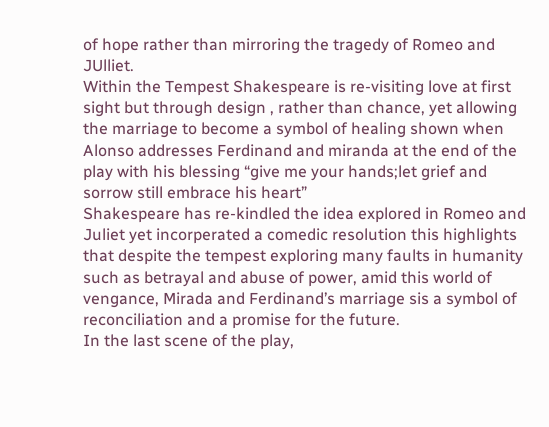of hope rather than mirroring the tragedy of Romeo and JUlliet.
Within the Tempest Shakespeare is re-visiting love at first sight but through design , rather than chance, yet allowing the marriage to become a symbol of healing shown when Alonso addresses Ferdinand and miranda at the end of the play with his blessing “give me your hands;let grief and sorrow still embrace his heart”
Shakespeare has re-kindled the idea explored in Romeo and Juliet yet incorperated a comedic resolution this highlights that despite the tempest exploring many faults in humanity such as betrayal and abuse of power, amid this world of vengance, Mirada and Ferdinand’s marriage sis a symbol of reconciliation and a promise for the future.
In the last scene of the play,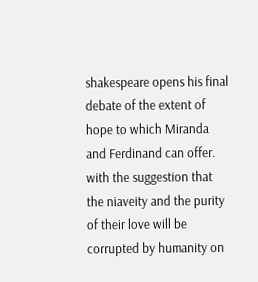shakespeare opens his final debate of the extent of hope to which Miranda and Ferdinand can offer. with the suggestion that the niaveity and the purity of their love will be corrupted by humanity on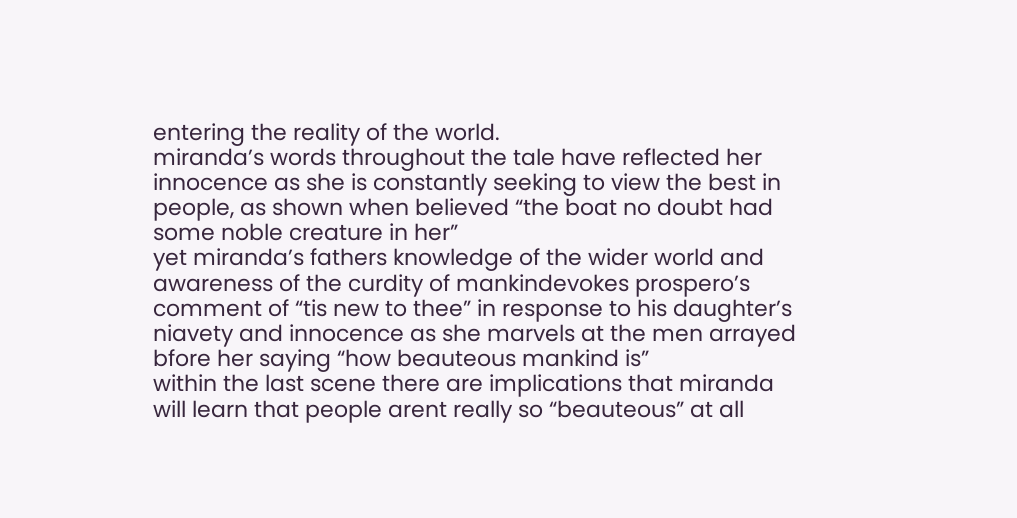entering the reality of the world.
miranda’s words throughout the tale have reflected her innocence as she is constantly seeking to view the best in people, as shown when believed “the boat no doubt had some noble creature in her”
yet miranda’s fathers knowledge of the wider world and awareness of the curdity of mankindevokes prospero’s comment of “tis new to thee” in response to his daughter’s niavety and innocence as she marvels at the men arrayed bfore her saying “how beauteous mankind is”
within the last scene there are implications that miranda will learn that people arent really so “beauteous” at all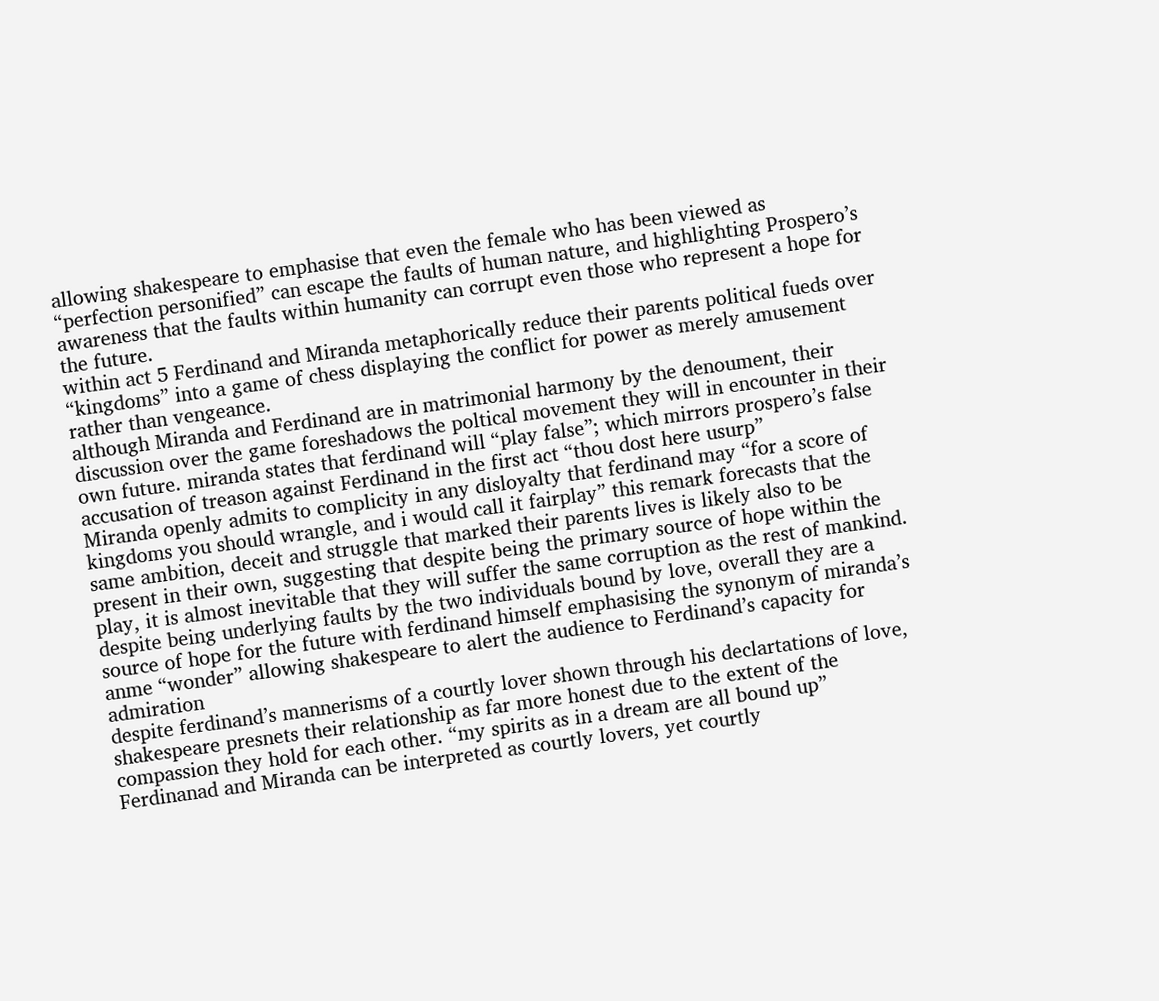allowing shakespeare to emphasise that even the female who has been viewed as “perfection personified” can escape the faults of human nature, and highlighting Prospero’s awareness that the faults within humanity can corrupt even those who represent a hope for the future.
within act 5 Ferdinand and Miranda metaphorically reduce their parents political fueds over “kingdoms” into a game of chess displaying the conflict for power as merely amusement rather than vengeance.
although Miranda and Ferdinand are in matrimonial harmony by the denoument, their discussion over the game foreshadows the poltical movement they will in encounter in their own future. miranda states that ferdinand will “play false”; which mirrors prospero’s false accusation of treason against Ferdinand in the first act “thou dost here usurp”
Miranda openly admits to complicity in any disloyalty that ferdinand may “for a score of kingdoms you should wrangle, and i would call it fairplay” this remark forecasts that the same ambition, deceit and struggle that marked their parents lives is likely also to be present in their own, suggesting that despite being the primary source of hope within the play, it is almost inevitable that they will suffer the same corruption as the rest of mankind.
despite being underlying faults by the two individuals bound by love, overall they are a source of hope for the future with ferdinand himself emphasising the synonym of miranda’s anme “wonder” allowing shakespeare to alert the audience to Ferdinand’s capacity for admiration
despite ferdinand’s mannerisms of a courtly lover shown through his declartations of love, shakespeare presnets their relationship as far more honest due to the extent of the compassion they hold for each other. “my spirits as in a dream are all bound up”
Ferdinanad and Miranda can be interpreted as courtly lovers, yet courtly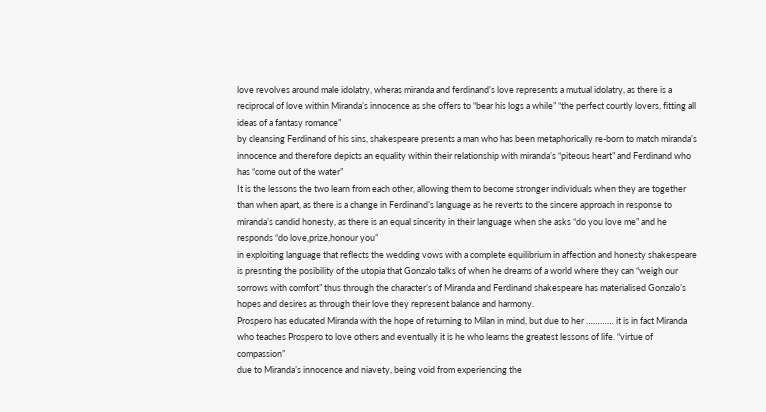love revolves around male idolatry, wheras miranda and ferdinand’s love represents a mutual idolatry, as there is a reciprocal of love within Miranda’s innocence as she offers to “bear his logs a while” “the perfect courtly lovers, fitting all ideas of a fantasy romance”
by cleansing Ferdinand of his sins, shakespeare presents a man who has been metaphorically re-born to match miranda’s innocence and therefore depicts an equality within their relationship with miranda’s “piteous heart” and Ferdinand who has “come out of the water”
It is the lessons the two learn from each other, allowing them to become stronger individuals when they are together than when apart, as there is a change in Ferdinand’s language as he reverts to the sincere approach in response to miranda’s candid honesty, as there is an equal sincerity in their language when she asks “do you love me” and he responds “do love,prize,honour you”
in exploiting language that reflects the wedding vows with a complete equilibrium in affection and honesty shakespeare is presnting the posibility of the utopia that Gonzalo talks of when he dreams of a world where they can “weigh our sorrows with comfort” thus through the character’s of Miranda and Ferdinand shakespeare has materialised Gonzalo’s hopes and desires as through their love they represent balance and harmony.
Prospero has educated Miranda with the hope of returning to Milan in mind, but due to her ………… it is in fact Miranda who teaches Prospero to love others and eventually it is he who learns the greatest lessons of life. “virtue of compassion”
due to Miranda’s innocence and niavety, being void from experiencing the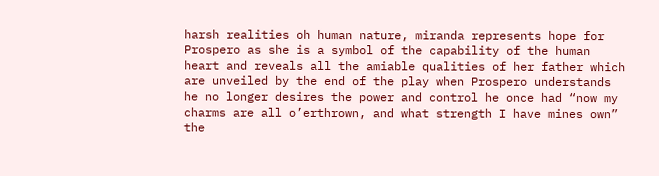harsh realities oh human nature, miranda represents hope for Prospero as she is a symbol of the capability of the human heart and reveals all the amiable qualities of her father which are unveiled by the end of the play when Prospero understands he no longer desires the power and control he once had “now my charms are all o’erthrown, and what strength I have mines own”
the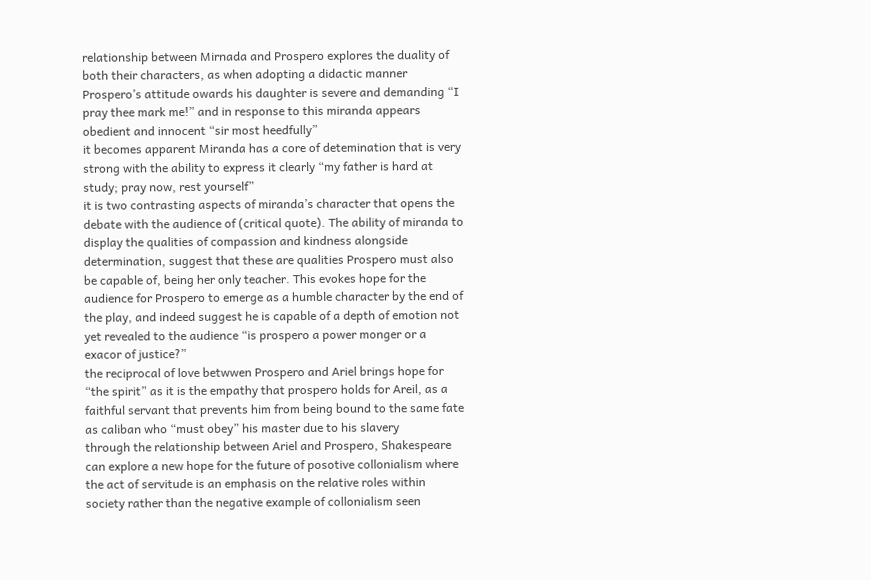relationship between Mirnada and Prospero explores the duality of both their characters, as when adopting a didactic manner Prospero’s attitude owards his daughter is severe and demanding “I pray thee mark me!” and in response to this miranda appears obedient and innocent “sir most heedfully”
it becomes apparent Miranda has a core of detemination that is very strong with the ability to express it clearly “my father is hard at study; pray now, rest yourself”
it is two contrasting aspects of miranda’s character that opens the debate with the audience of (critical quote). The ability of miranda to display the qualities of compassion and kindness alongside determination, suggest that these are qualities Prospero must also be capable of, being her only teacher. This evokes hope for the audience for Prospero to emerge as a humble character by the end of the play, and indeed suggest he is capable of a depth of emotion not yet revealed to the audience “is prospero a power monger or a exacor of justice?”
the reciprocal of love betwwen Prospero and Ariel brings hope for “the spirit” as it is the empathy that prospero holds for Areil, as a faithful servant that prevents him from being bound to the same fate as caliban who “must obey” his master due to his slavery
through the relationship between Ariel and Prospero, Shakespeare can explore a new hope for the future of posotive collonialism where the act of servitude is an emphasis on the relative roles within society rather than the negative example of collonialism seen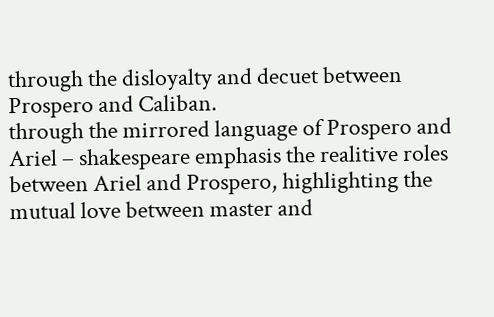through the disloyalty and decuet between Prospero and Caliban.
through the mirrored language of Prospero and Ariel – shakespeare emphasis the realitive roles between Ariel and Prospero, highlighting the mutual love between master and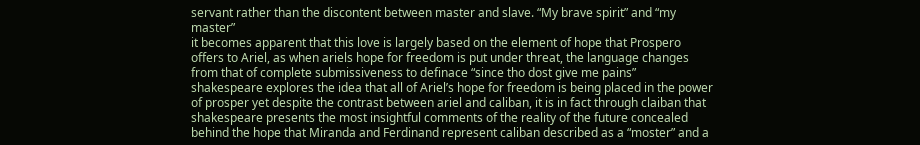servant rather than the discontent between master and slave. “My brave spirit” and “my master”
it becomes apparent that this love is largely based on the element of hope that Prospero offers to Ariel, as when ariels hope for freedom is put under threat, the language changes from that of complete submissiveness to definace “since tho dost give me pains”
shakespeare explores the idea that all of Ariel’s hope for freedom is being placed in the power of prosper yet despite the contrast between ariel and caliban, it is in fact through claiban that shakespeare presents the most insightful comments of the reality of the future concealed behind the hope that Miranda and Ferdinand represent caliban described as a “moster” and a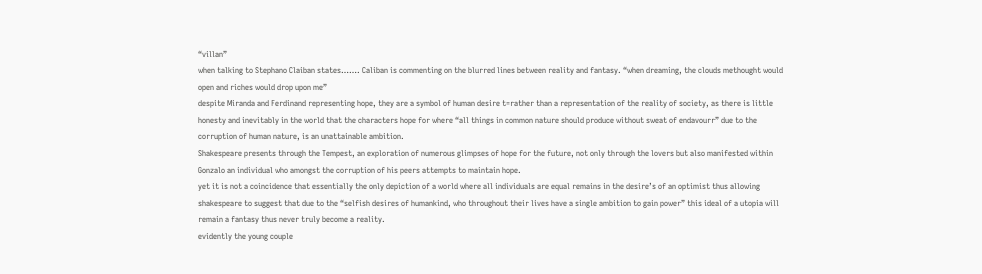“villan”
when talking to Stephano Claiban states……. Caliban is commenting on the blurred lines between reality and fantasy. “when dreaming, the clouds methought would open and riches would drop upon me”
despite Miranda and Ferdinand representing hope, they are a symbol of human desire t=rather than a representation of the reality of society, as there is little honesty and inevitably in the world that the characters hope for where “all things in common nature should produce without sweat of endavourr” due to the corruption of human nature, is an unattainable ambition.
Shakespeare presents through the Tempest, an exploration of numerous glimpses of hope for the future, not only through the lovers but also manifested within Gonzalo an individual who amongst the corruption of his peers attempts to maintain hope.
yet it is not a coincidence that essentially the only depiction of a world where all individuals are equal remains in the desire’s of an optimist thus allowing shakespeare to suggest that due to the “selfish desires of humankind, who throughout their lives have a single ambition to gain power” this ideal of a utopia will remain a fantasy thus never truly become a reality.
evidently the young couple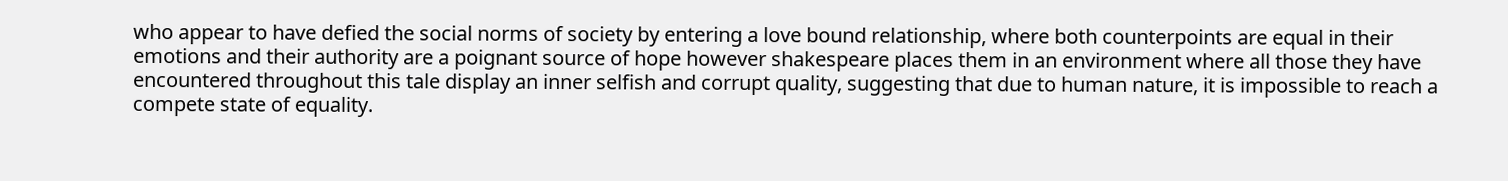who appear to have defied the social norms of society by entering a love bound relationship, where both counterpoints are equal in their emotions and their authority are a poignant source of hope however shakespeare places them in an environment where all those they have encountered throughout this tale display an inner selfish and corrupt quality, suggesting that due to human nature, it is impossible to reach a compete state of equality.